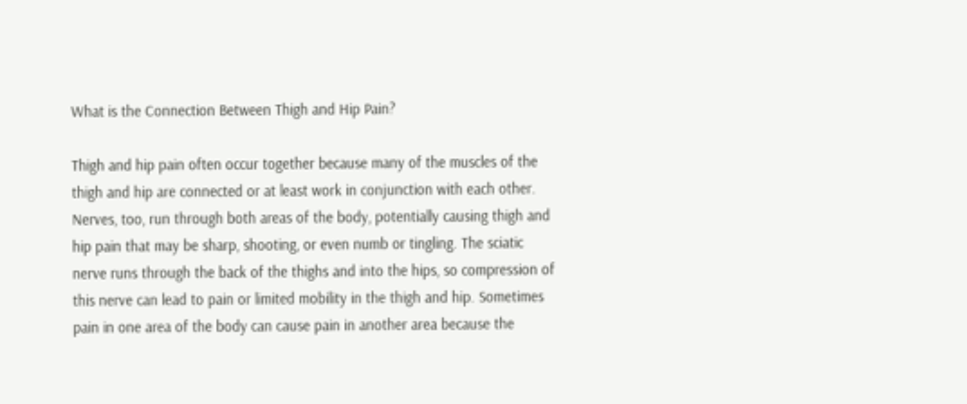What is the Connection Between Thigh and Hip Pain?

Thigh and hip pain often occur together because many of the muscles of the thigh and hip are connected or at least work in conjunction with each other. Nerves, too, run through both areas of the body, potentially causing thigh and hip pain that may be sharp, shooting, or even numb or tingling. The sciatic nerve runs through the back of the thighs and into the hips, so compression of this nerve can lead to pain or limited mobility in the thigh and hip. Sometimes pain in one area of the body can cause pain in another area because the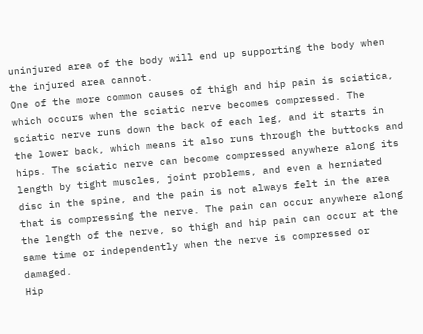uninjured area of the body will end up supporting the body when the injured area cannot.
One of the more common causes of thigh and hip pain is sciatica, which occurs when the sciatic nerve becomes compressed. The sciatic nerve runs down the back of each leg, and it starts in the lower back, which means it also runs through the buttocks and hips. The sciatic nerve can become compressed anywhere along its length by tight muscles, joint problems, and even a herniated disc in the spine, and the pain is not always felt in the area that is compressing the nerve. The pain can occur anywhere along the length of the nerve, so thigh and hip pain can occur at the same time or independently when the nerve is compressed or damaged.
Hip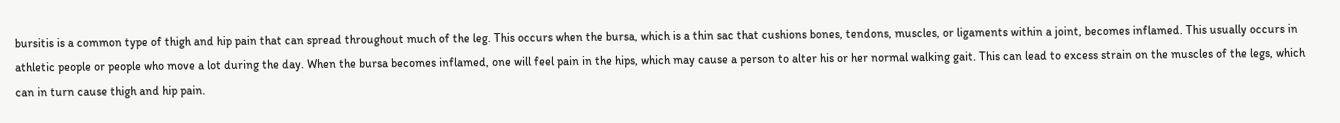bursitis is a common type of thigh and hip pain that can spread throughout much of the leg. This occurs when the bursa, which is a thin sac that cushions bones, tendons, muscles, or ligaments within a joint, becomes inflamed. This usually occurs in athletic people or people who move a lot during the day. When the bursa becomes inflamed, one will feel pain in the hips, which may cause a person to alter his or her normal walking gait. This can lead to excess strain on the muscles of the legs, which can in turn cause thigh and hip pain.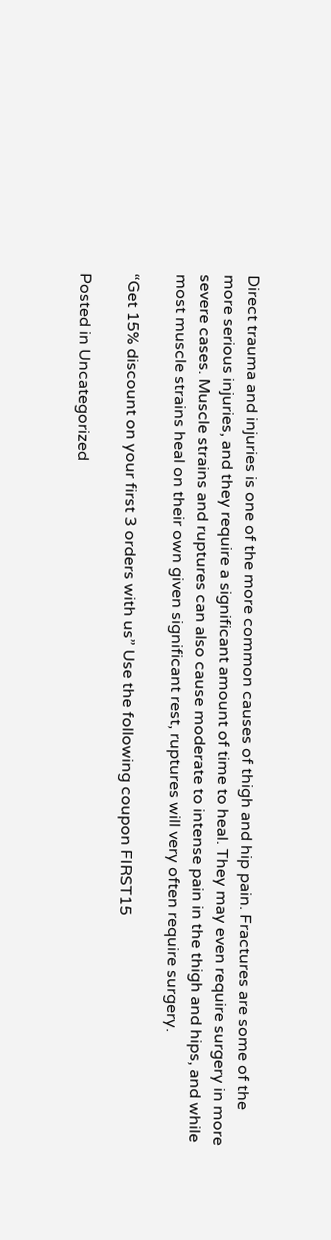Direct trauma and injuries is one of the more common causes of thigh and hip pain. Fractures are some of the more serious injuries, and they require a significant amount of time to heal. They may even require surgery in more severe cases. Muscle strains and ruptures can also cause moderate to intense pain in the thigh and hips, and while most muscle strains heal on their own given significant rest, ruptures will very often require surgery.

“Get 15% discount on your first 3 orders with us” Use the following coupon FIRST15

Posted in Uncategorized